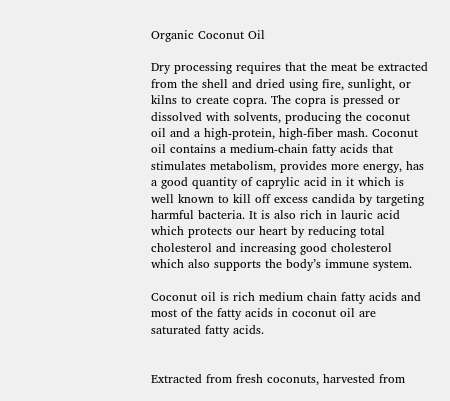Organic Coconut Oil

Dry processing requires that the meat be extracted from the shell and dried using fire, sunlight, or kilns to create copra. The copra is pressed or dissolved with solvents, producing the coconut oil and a high-protein, high-fiber mash. Coconut oil contains a medium-chain fatty acids that stimulates metabolism, provides more energy, has a good quantity of caprylic acid in it which is well known to kill off excess candida by targeting harmful bacteria. It is also rich in lauric acid which protects our heart by reducing total cholesterol and increasing good cholesterol which also supports the body’s immune system.

Coconut oil is rich medium chain fatty acids and most of the fatty acids in coconut oil are saturated fatty acids.


Extracted from fresh coconuts, harvested from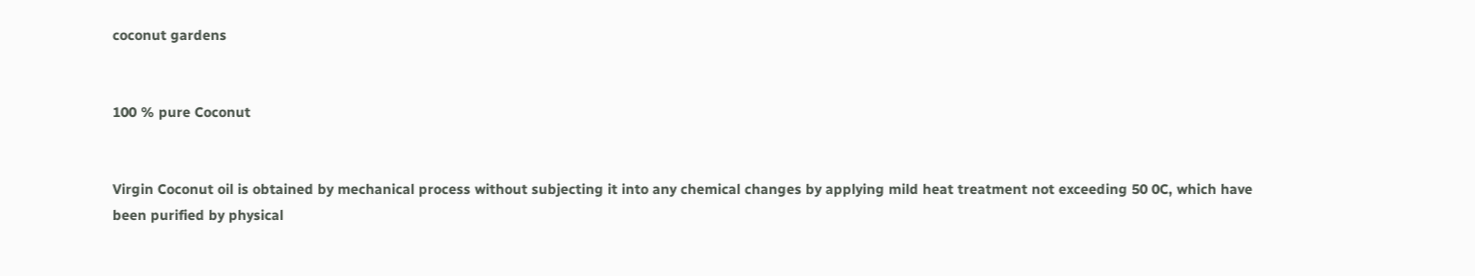coconut gardens


100 % pure Coconut


Virgin Coconut oil is obtained by mechanical process without subjecting it into any chemical changes by applying mild heat treatment not exceeding 50 0C, which have been purified by physical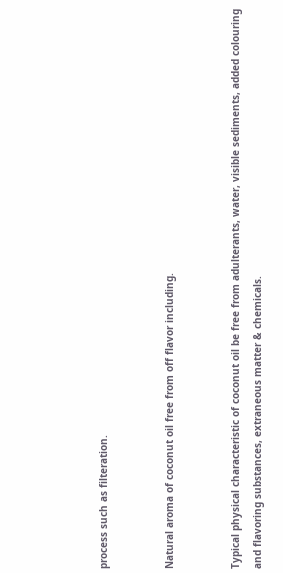process such as filteration.


Natural aroma of coconut oil free from off flavor including.


Typical physical characteristic of coconut oil be free from adulterants, water, visible sediments, added colouring and flavoring substances, extraneous matter & chemicals.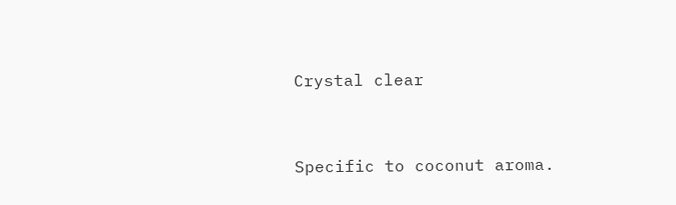Crystal clear


Specific to coconut aroma.